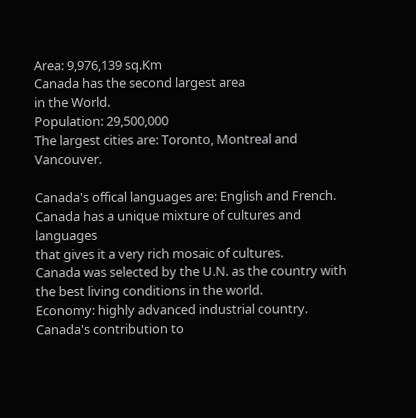Area: 9,976,139 sq.Km
Canada has the second largest area
in the World.
Population: 29,500,000
The largest cities are: Toronto, Montreal and Vancouver.

Canada's offical languages are: English and French.
Canada has a unique mixture of cultures and languages
that gives it a very rich mosaic of cultures.
Canada was selected by the U.N. as the country with the best living conditions in the world.
Economy: highly advanced industrial country. Canada's contribution to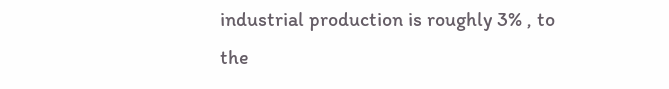industrial production is roughly 3% , to the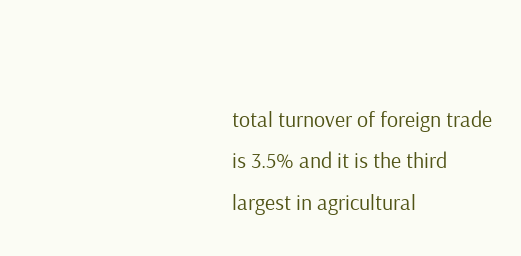total turnover of foreign trade is 3.5% and it is the third largest in agricultural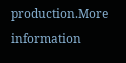production.More information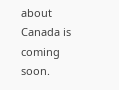about Canada is coming soon.